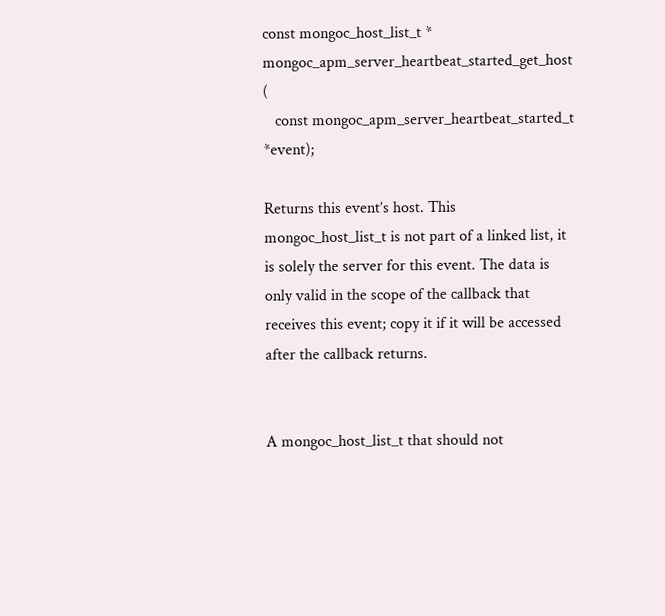const mongoc_host_list_t *
mongoc_apm_server_heartbeat_started_get_host (
   const mongoc_apm_server_heartbeat_started_t *event);

Returns this event’s host. This mongoc_host_list_t is not part of a linked list, it is solely the server for this event. The data is only valid in the scope of the callback that receives this event; copy it if it will be accessed after the callback returns.


A mongoc_host_list_t that should not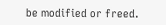be modified or freed.